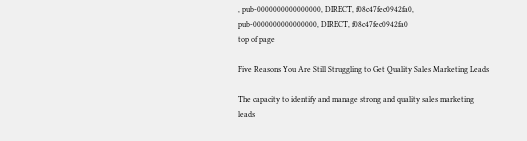, pub-0000000000000000, DIRECT, f08c47fec0942fa0, pub-0000000000000000, DIRECT, f08c47fec0942fa0
top of page

Five Reasons You Are Still Struggling to Get Quality Sales Marketing Leads

The capacity to identify and manage strong and quality sales marketing leads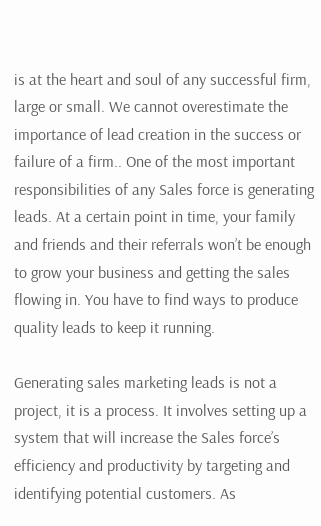is at the heart and soul of any successful firm, large or small. We cannot overestimate the importance of lead creation in the success or failure of a firm.. One of the most important responsibilities of any Sales force is generating leads. At a certain point in time, your family and friends and their referrals won’t be enough to grow your business and getting the sales flowing in. You have to find ways to produce quality leads to keep it running.

Generating sales marketing leads is not a project, it is a process. It involves setting up a system that will increase the Sales force’s efficiency and productivity by targeting and identifying potential customers. As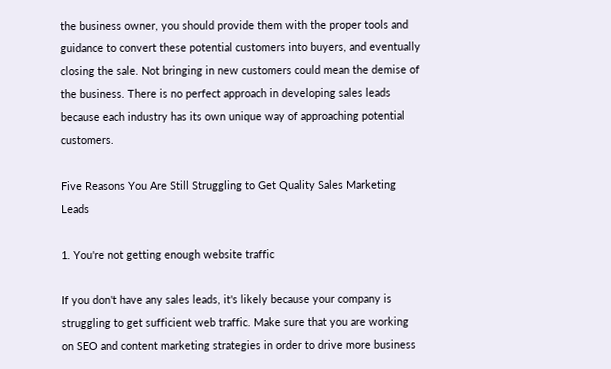the business owner, you should provide them with the proper tools and guidance to convert these potential customers into buyers, and eventually closing the sale. Not bringing in new customers could mean the demise of the business. There is no perfect approach in developing sales leads because each industry has its own unique way of approaching potential customers.

Five Reasons You Are Still Struggling to Get Quality Sales Marketing Leads

1. You're not getting enough website traffic

If you don't have any sales leads, it's likely because your company is struggling to get sufficient web traffic. Make sure that you are working on SEO and content marketing strategies in order to drive more business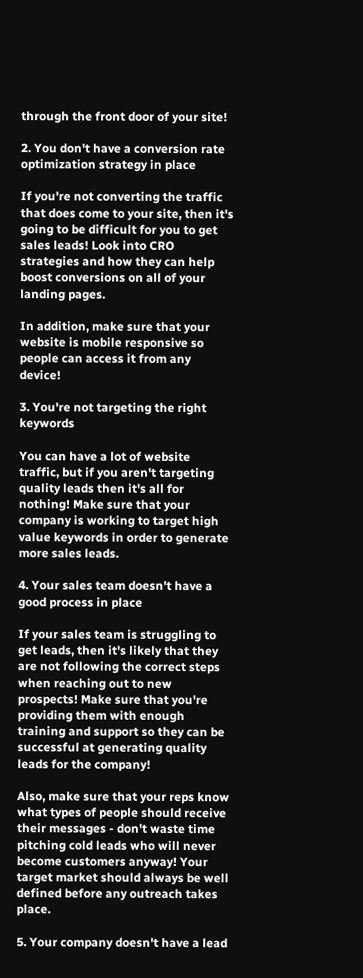through the front door of your site!

2. You don't have a conversion rate optimization strategy in place

If you're not converting the traffic that does come to your site, then it's going to be difficult for you to get sales leads! Look into CRO strategies and how they can help boost conversions on all of your landing pages.

In addition, make sure that your website is mobile responsive so people can access it from any device!

3. You're not targeting the right keywords

You can have a lot of website traffic, but if you aren't targeting quality leads then it's all for nothing! Make sure that your company is working to target high value keywords in order to generate more sales leads.

4. Your sales team doesn't have a good process in place

If your sales team is struggling to get leads, then it's likely that they are not following the correct steps when reaching out to new prospects! Make sure that you're providing them with enough training and support so they can be successful at generating quality leads for the company!

Also, make sure that your reps know what types of people should receive their messages - don't waste time pitching cold leads who will never become customers anyway! Your target market should always be well defined before any outreach takes place.

5. Your company doesn't have a lead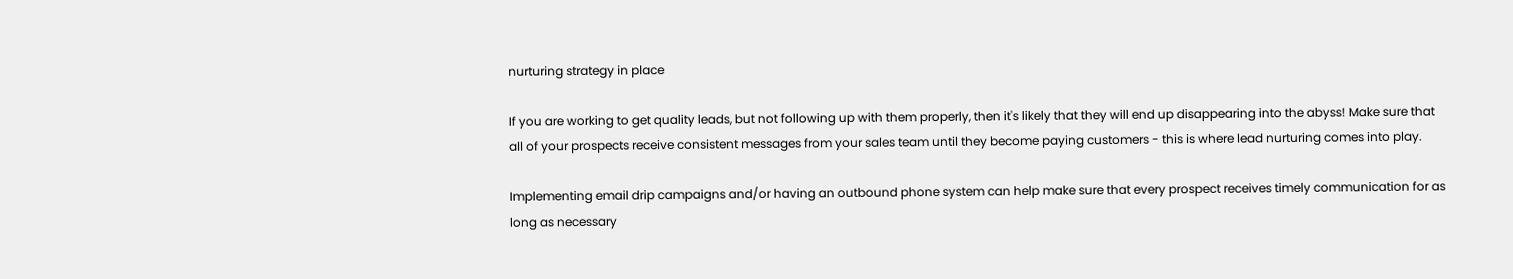nurturing strategy in place

If you are working to get quality leads, but not following up with them properly, then it's likely that they will end up disappearing into the abyss! Make sure that all of your prospects receive consistent messages from your sales team until they become paying customers - this is where lead nurturing comes into play.

Implementing email drip campaigns and/or having an outbound phone system can help make sure that every prospect receives timely communication for as long as necessary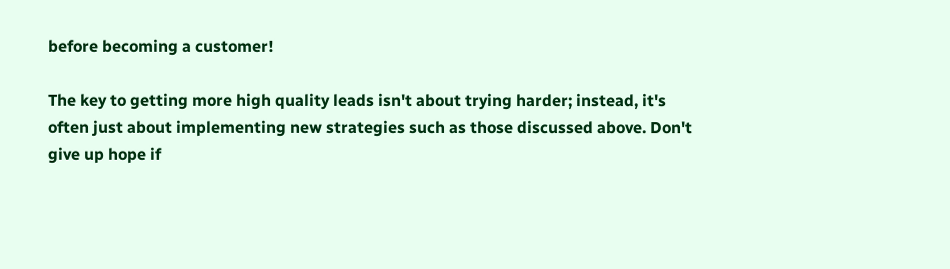before becoming a customer!

The key to getting more high quality leads isn't about trying harder; instead, it's often just about implementing new strategies such as those discussed above. Don't give up hope if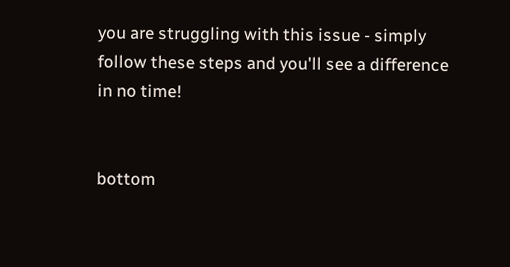you are struggling with this issue - simply follow these steps and you'll see a difference in no time!


bottom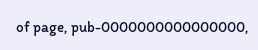of page, pub-0000000000000000,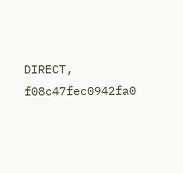DIRECT, f08c47fec0942fa0